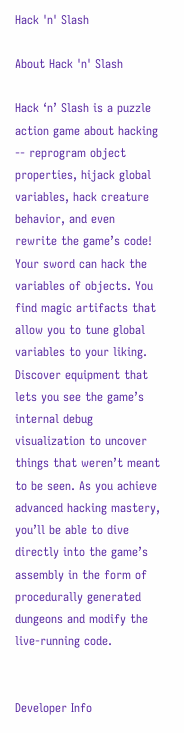Hack 'n' Slash

About Hack 'n' Slash

Hack ‘n’ Slash is a puzzle action game about hacking -- reprogram object properties, hijack global variables, hack creature behavior, and even rewrite the game’s code! Your sword can hack the variables of objects. You find magic artifacts that allow you to tune global variables to your liking. Discover equipment that lets you see the game’s internal debug visualization to uncover things that weren’t meant to be seen. As you achieve advanced hacking mastery, you’ll be able to dive directly into the game’s assembly in the form of procedurally generated dungeons and modify the live-running code.


Developer Info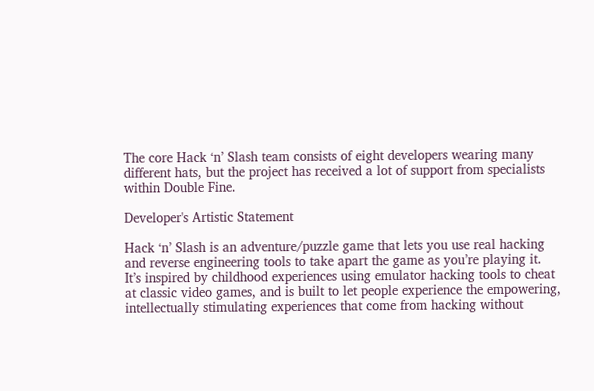The core Hack ‘n’ Slash team consists of eight developers wearing many different hats, but the project has received a lot of support from specialists within Double Fine.

Developer's Artistic Statement

Hack ‘n’ Slash is an adventure/puzzle game that lets you use real hacking and reverse engineering tools to take apart the game as you’re playing it. It’s inspired by childhood experiences using emulator hacking tools to cheat at classic video games, and is built to let people experience the empowering, intellectually stimulating experiences that come from hacking without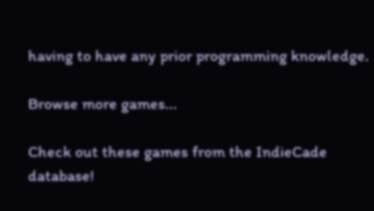having to have any prior programming knowledge.

Browse more games...

Check out these games from the IndieCade database!